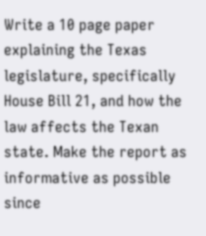Write a 10 page paper explaining the Texas legislature, specifically House Bill 21, and how the law affects the Texan state. Make the report as informative as possible since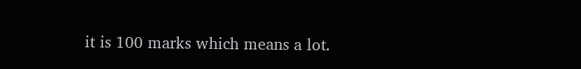it is 100 marks which means a lot.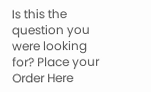Is this the question you were looking for? Place your Order Here